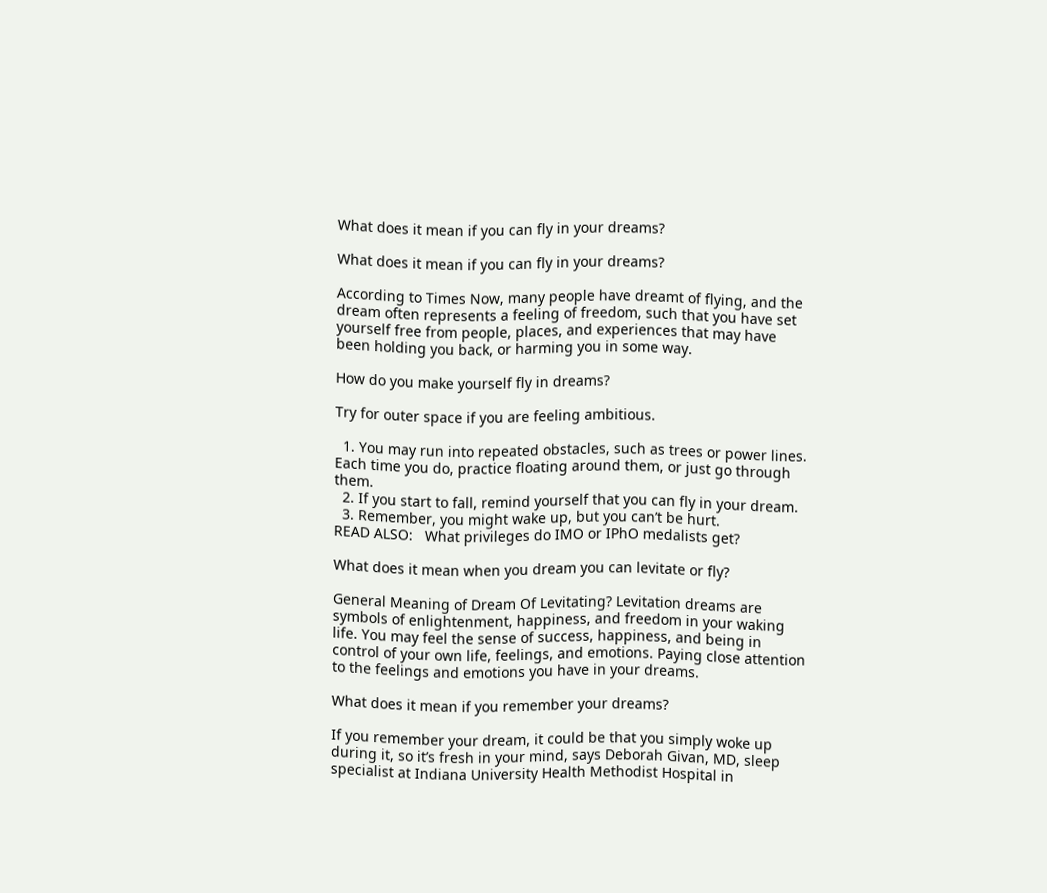What does it mean if you can fly in your dreams?

What does it mean if you can fly in your dreams?

According to Times Now, many people have dreamt of flying, and the dream often represents a feeling of freedom, such that you have set yourself free from people, places, and experiences that may have been holding you back, or harming you in some way.

How do you make yourself fly in dreams?

Try for outer space if you are feeling ambitious.

  1. You may run into repeated obstacles, such as trees or power lines. Each time you do, practice floating around them, or just go through them.
  2. If you start to fall, remind yourself that you can fly in your dream.
  3. Remember, you might wake up, but you can’t be hurt.
READ ALSO:   What privileges do IMO or IPhO medalists get?

What does it mean when you dream you can levitate or fly?

General Meaning of Dream Of Levitating? Levitation dreams are symbols of enlightenment, happiness, and freedom in your waking life. You may feel the sense of success, happiness, and being in control of your own life, feelings, and emotions. Paying close attention to the feelings and emotions you have in your dreams.

What does it mean if you remember your dreams?

If you remember your dream, it could be that you simply woke up during it, so it’s fresh in your mind, says Deborah Givan, MD, sleep specialist at Indiana University Health Methodist Hospital in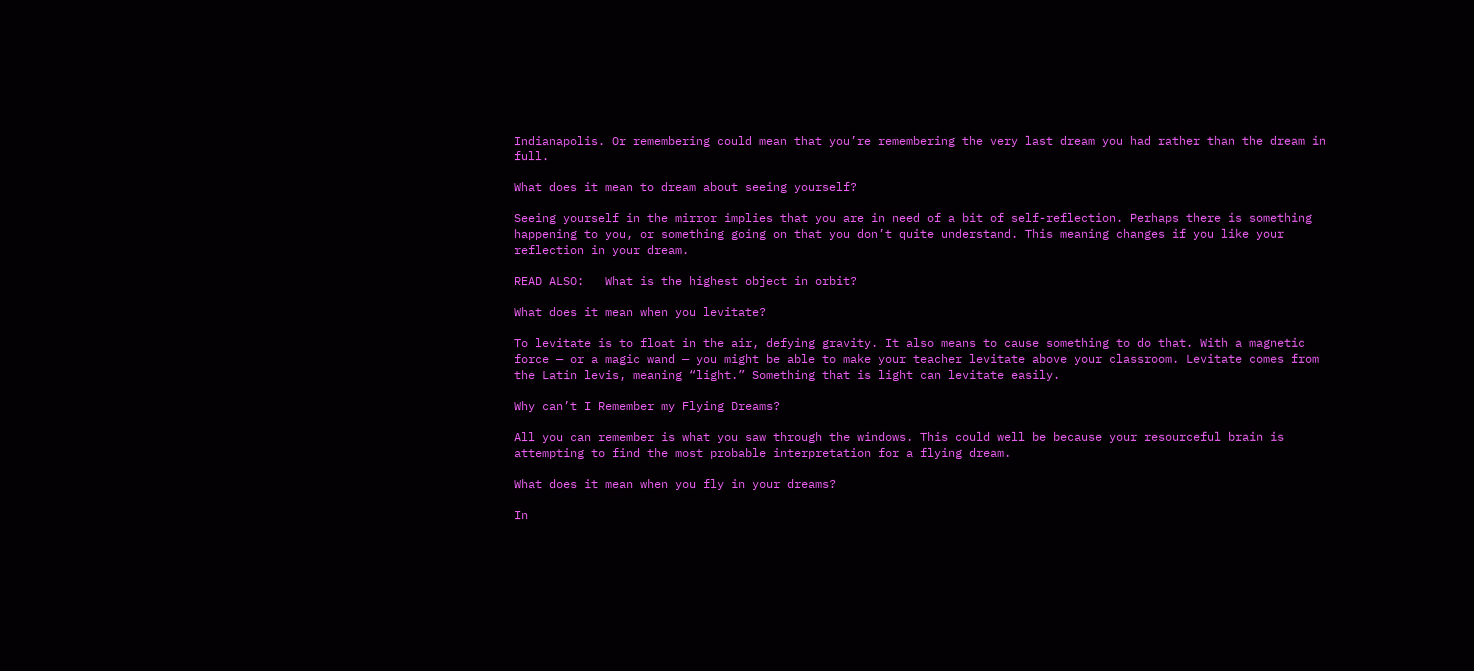Indianapolis. Or remembering could mean that you’re remembering the very last dream you had rather than the dream in full.

What does it mean to dream about seeing yourself?

Seeing yourself in the mirror implies that you are in need of a bit of self-reflection. Perhaps there is something happening to you, or something going on that you don’t quite understand. This meaning changes if you like your reflection in your dream.

READ ALSO:   What is the highest object in orbit?

What does it mean when you levitate?

To levitate is to float in the air, defying gravity. It also means to cause something to do that. With a magnetic force — or a magic wand — you might be able to make your teacher levitate above your classroom. Levitate comes from the Latin levis, meaning “light.” Something that is light can levitate easily.

Why can’t I Remember my Flying Dreams?

All you can remember is what you saw through the windows. This could well be because your resourceful brain is attempting to find the most probable interpretation for a flying dream.

What does it mean when you fly in your dreams?

In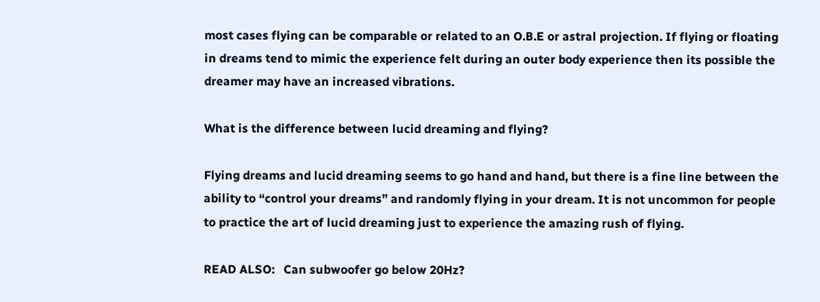most cases flying can be comparable or related to an O.B.E or astral projection. If flying or floating in dreams tend to mimic the experience felt during an outer body experience then its possible the dreamer may have an increased vibrations.

What is the difference between lucid dreaming and flying?

Flying dreams and lucid dreaming seems to go hand and hand, but there is a fine line between the ability to “control your dreams” and randomly flying in your dream. It is not uncommon for people to practice the art of lucid dreaming just to experience the amazing rush of flying.

READ ALSO:   Can subwoofer go below 20Hz?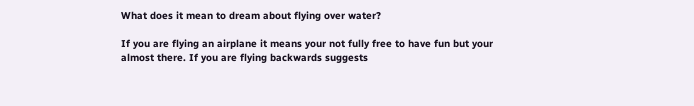What does it mean to dream about flying over water?

If you are flying an airplane it means your not fully free to have fun but your almost there. If you are flying backwards suggests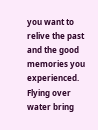you want to relive the past and the good memories you experienced. Flying over water bring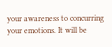your awareness to concurring your emotions. It will be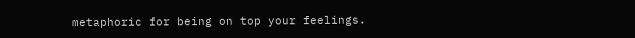metaphoric for being on top your feelings.